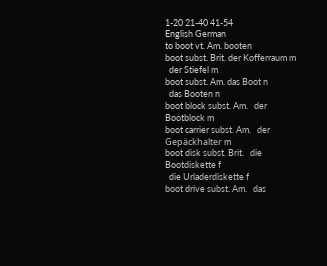1-20 21-40 41-54
English German
to boot vt. Am. booten
boot subst. Brit. der Kofferraum m
  der Stiefel m
boot subst. Am. das Boot n
  das Booten n
boot block subst. Am.   der Bootblock m
boot carrier subst. Am.   der Gepäckhalter m
boot disk subst. Brit.   die Bootdiskette f
  die Urladerdiskette f
boot drive subst. Am.   das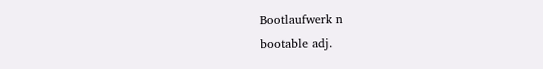Bootlaufwerk n
bootable adj.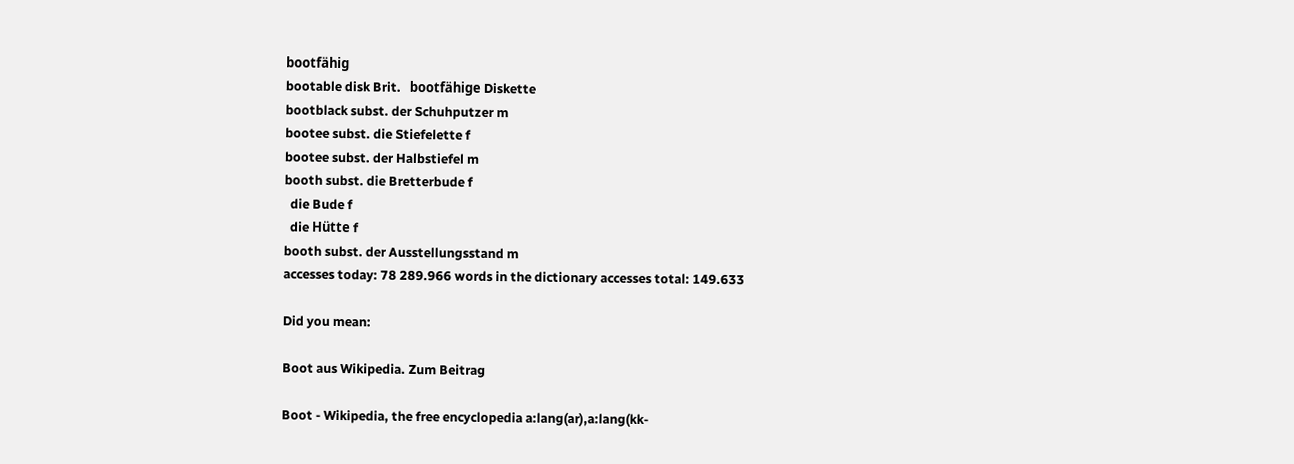bootfähig
bootable disk Brit.   bootfähige Diskette
bootblack subst. der Schuhputzer m
bootee subst. die Stiefelette f
bootee subst. der Halbstiefel m
booth subst. die Bretterbude f
  die Bude f
  die Hütte f
booth subst. der Ausstellungsstand m
accesses today: 78 289.966 words in the dictionary accesses total: 149.633

Did you mean:

Boot aus Wikipedia. Zum Beitrag

Boot - Wikipedia, the free encyclopedia a:lang(ar),a:lang(kk-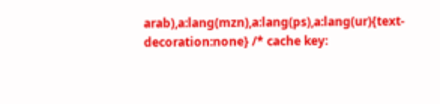arab),a:lang(mzn),a:lang(ps),a:lang(ur){text-decoration:none} /* cache key: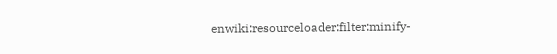enwiki:resourceloader:filter:minify-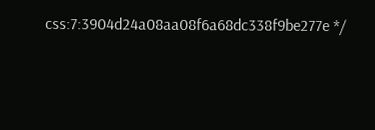css:7:3904d24a08aa08f6a68dc338f9be277e */